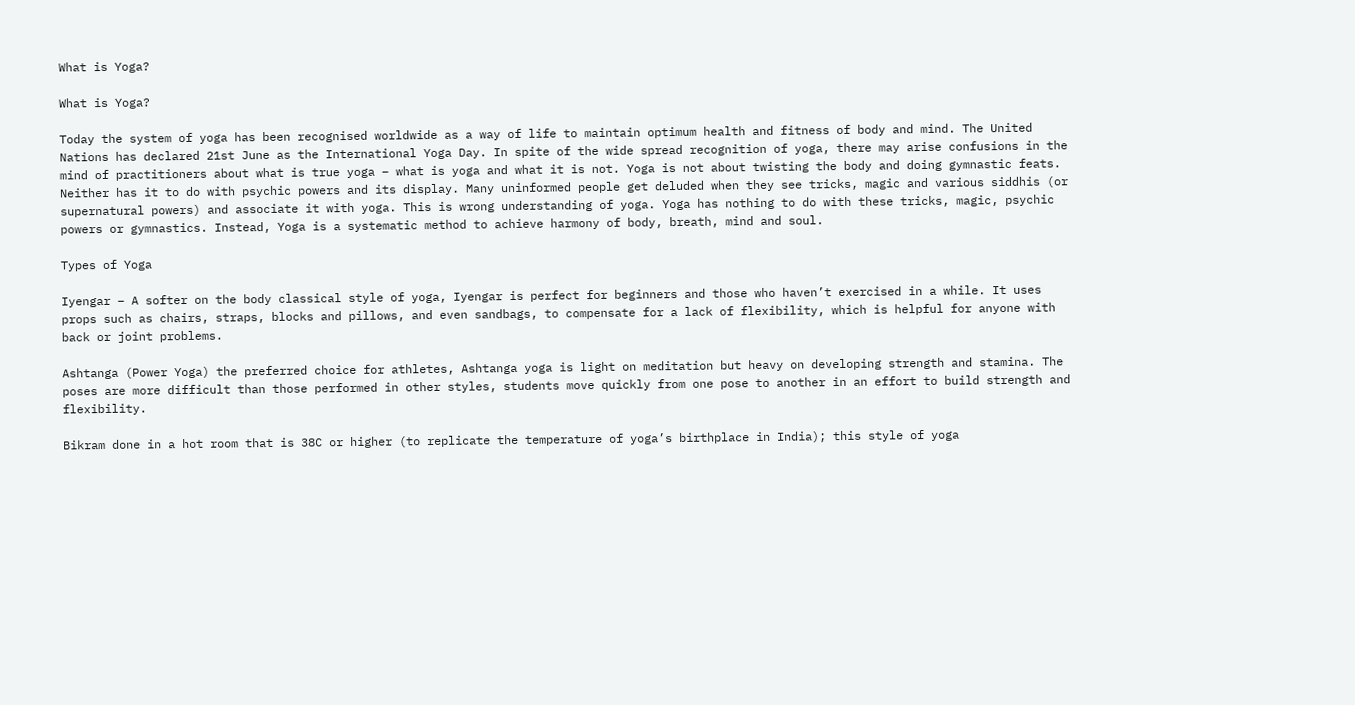What is Yoga?

What is Yoga?

Today the system of yoga has been recognised worldwide as a way of life to maintain optimum health and fitness of body and mind. The United Nations has declared 21st June as the International Yoga Day. In spite of the wide spread recognition of yoga, there may arise confusions in the mind of practitioners about what is true yoga – what is yoga and what it is not. Yoga is not about twisting the body and doing gymnastic feats. Neither has it to do with psychic powers and its display. Many uninformed people get deluded when they see tricks, magic and various siddhis (or supernatural powers) and associate it with yoga. This is wrong understanding of yoga. Yoga has nothing to do with these tricks, magic, psychic powers or gymnastics. Instead, Yoga is a systematic method to achieve harmony of body, breath, mind and soul.

Types of Yoga

Iyengar – A softer on the body classical style of yoga, Iyengar is perfect for beginners and those who haven’t exercised in a while. It uses props such as chairs, straps, blocks and pillows, and even sandbags, to compensate for a lack of flexibility, which is helpful for anyone with back or joint problems.

Ashtanga (Power Yoga) the preferred choice for athletes, Ashtanga yoga is light on meditation but heavy on developing strength and stamina. The poses are more difficult than those performed in other styles, students move quickly from one pose to another in an effort to build strength and flexibility.

Bikram done in a hot room that is 38C or higher (to replicate the temperature of yoga’s birthplace in India); this style of yoga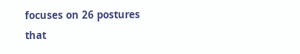focuses on 26 postures that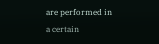are performed in a certain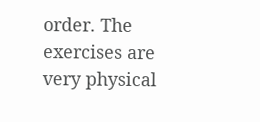order. The exercises are very physical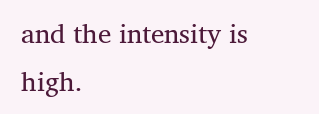and the intensity is high.